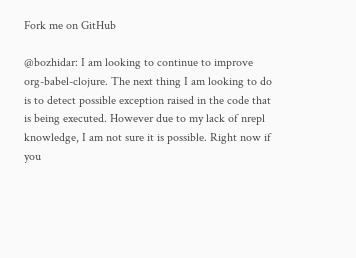Fork me on GitHub

@bozhidar: I am looking to continue to improve org-babel-clojure. The next thing I am looking to do is to detect possible exception raised in the code that is being executed. However due to my lack of nrepl knowledge, I am not sure it is possible. Right now if you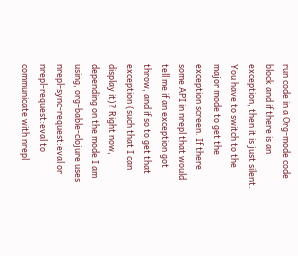run code in a Org-mode code block and if there is an exception, then it is just silent. You have to switch to the major mode to get the exception screen. If there some API in nrepl that would tell me if an exception got throw, and if so to get that exception (such that I can display it)? Right now, depending on the mode I am using, org-bable-clojure uses nrepl-sync-request:eval or nrepl-request:eval to communicate with nrepl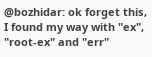@bozhidar: ok forget this, I found my way with "ex", "root-ex" and "err"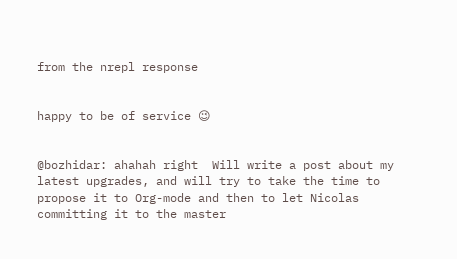from the nrepl response


happy to be of service 😉


@bozhidar: ahahah right  Will write a post about my latest upgrades, and will try to take the time to propose it to Org-mode and then to let Nicolas committing it to the master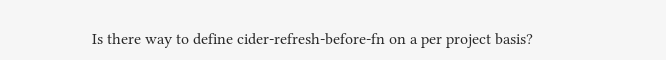Is there way to define cider-refresh-before-fn on a per project basis?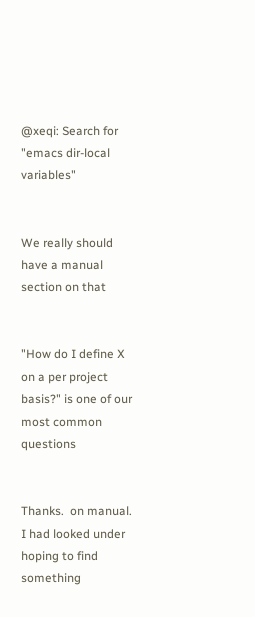@xeqi: Search for "emacs dir-local variables"


We really should have a manual section on that


"How do I define X on a per project basis?" is one of our most common questions


Thanks.  on manual. I had looked under hoping to find something